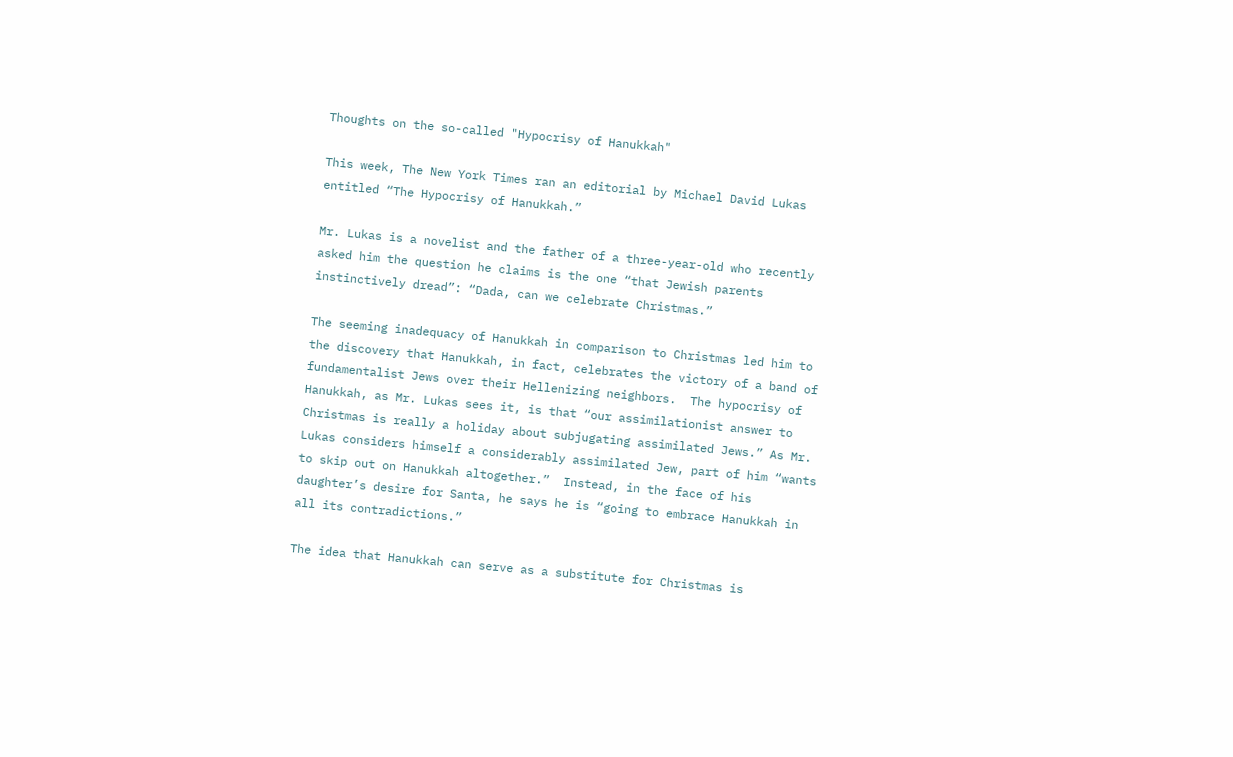Thoughts on the so-called "Hypocrisy of Hanukkah"

This week, The New York Times ran an editorial by Michael David Lukas entitled “The Hypocrisy of Hanukkah.”

Mr. Lukas is a novelist and the father of a three-year-old who recently asked him the question he claims is the one “that Jewish parents instinctively dread”: “Dada, can we celebrate Christmas.”

The seeming inadequacy of Hanukkah in comparison to Christmas led him to the discovery that Hanukkah, in fact, celebrates the victory of a band of fundamentalist Jews over their Hellenizing neighbors.  The hypocrisy of Hanukkah, as Mr. Lukas sees it, is that “our assimilationist answer to Christmas is really a holiday about subjugating assimilated Jews.” As Mr. Lukas considers himself a considerably assimilated Jew, part of him “wants to skip out on Hanukkah altogether.”  Instead, in the face of his daughter’s desire for Santa, he says he is “going to embrace Hanukkah in all its contradictions.”

The idea that Hanukkah can serve as a substitute for Christmas is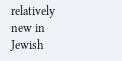relatively new in Jewish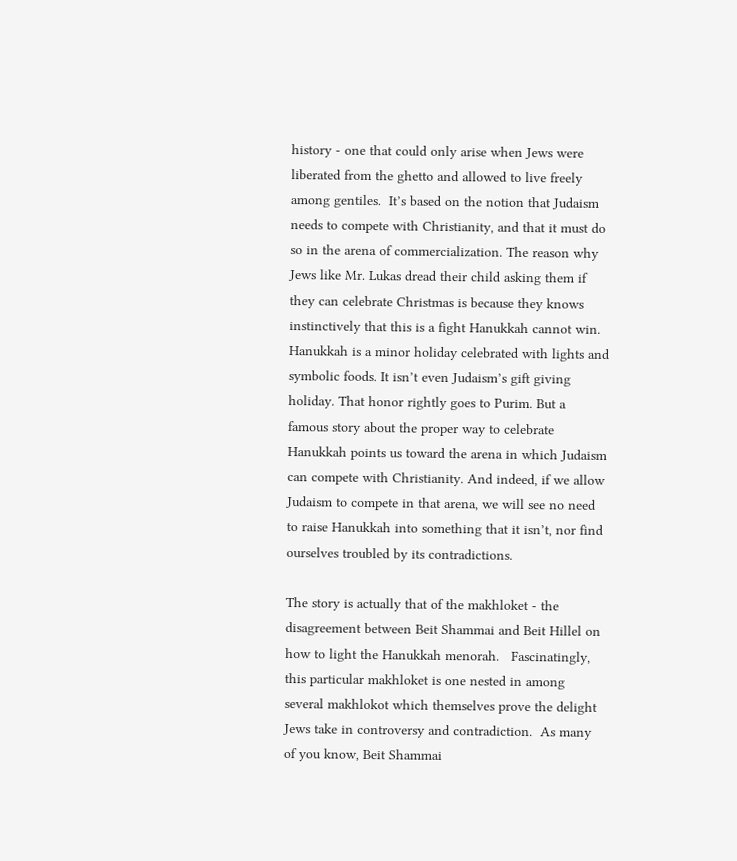history - one that could only arise when Jews were liberated from the ghetto and allowed to live freely among gentiles.  It’s based on the notion that Judaism needs to compete with Christianity, and that it must do so in the arena of commercialization. The reason why Jews like Mr. Lukas dread their child asking them if they can celebrate Christmas is because they knows instinctively that this is a fight Hanukkah cannot win.  Hanukkah is a minor holiday celebrated with lights and symbolic foods. It isn’t even Judaism’s gift giving holiday. That honor rightly goes to Purim. But a famous story about the proper way to celebrate Hanukkah points us toward the arena in which Judaism can compete with Christianity. And indeed, if we allow Judaism to compete in that arena, we will see no need to raise Hanukkah into something that it isn’t, nor find ourselves troubled by its contradictions.

The story is actually that of the makhloket - the disagreement between Beit Shammai and Beit Hillel on how to light the Hanukkah menorah.   Fascinatingly, this particular makhloket is one nested in among several makhlokot which themselves prove the delight Jews take in controversy and contradiction.  As many of you know, Beit Shammai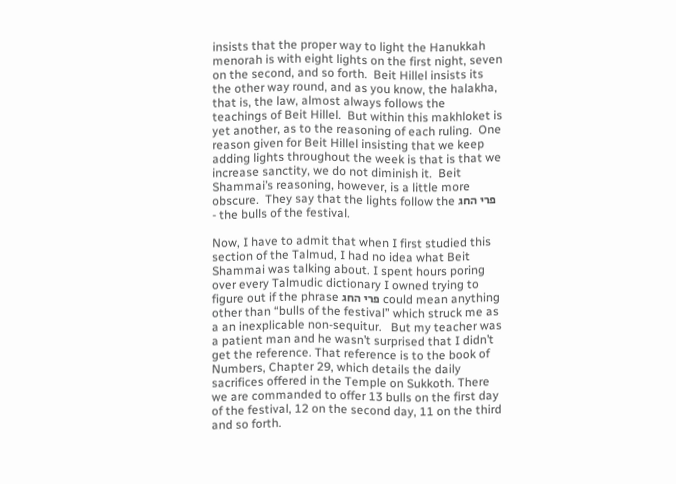insists that the proper way to light the Hanukkah menorah is with eight lights on the first night, seven on the second, and so forth.  Beit Hillel insists its the other way round, and as you know, the halakha, that is, the law, almost always follows the teachings of Beit Hillel.  But within this makhloket is yet another, as to the reasoning of each ruling.  One reason given for Beit Hillel insisting that we keep adding lights throughout the week is that is that we increase sanctity, we do not diminish it.  Beit Shammai’s reasoning, however, is a little more obscure.  They say that the lights follow the פרי החג - the bulls of the festival.

Now, I have to admit that when I first studied this section of the Talmud, I had no idea what Beit Shammai was talking about. I spent hours poring over every Talmudic dictionary I owned trying to figure out if the phrase פרי החג could mean anything other than “bulls of the festival” which struck me as a an inexplicable non-sequitur.   But my teacher was a patient man and he wasn’t surprised that I didn’t get the reference. That reference is to the book of Numbers, Chapter 29, which details the daily sacrifices offered in the Temple on Sukkoth. There we are commanded to offer 13 bulls on the first day of the festival, 12 on the second day, 11 on the third and so forth.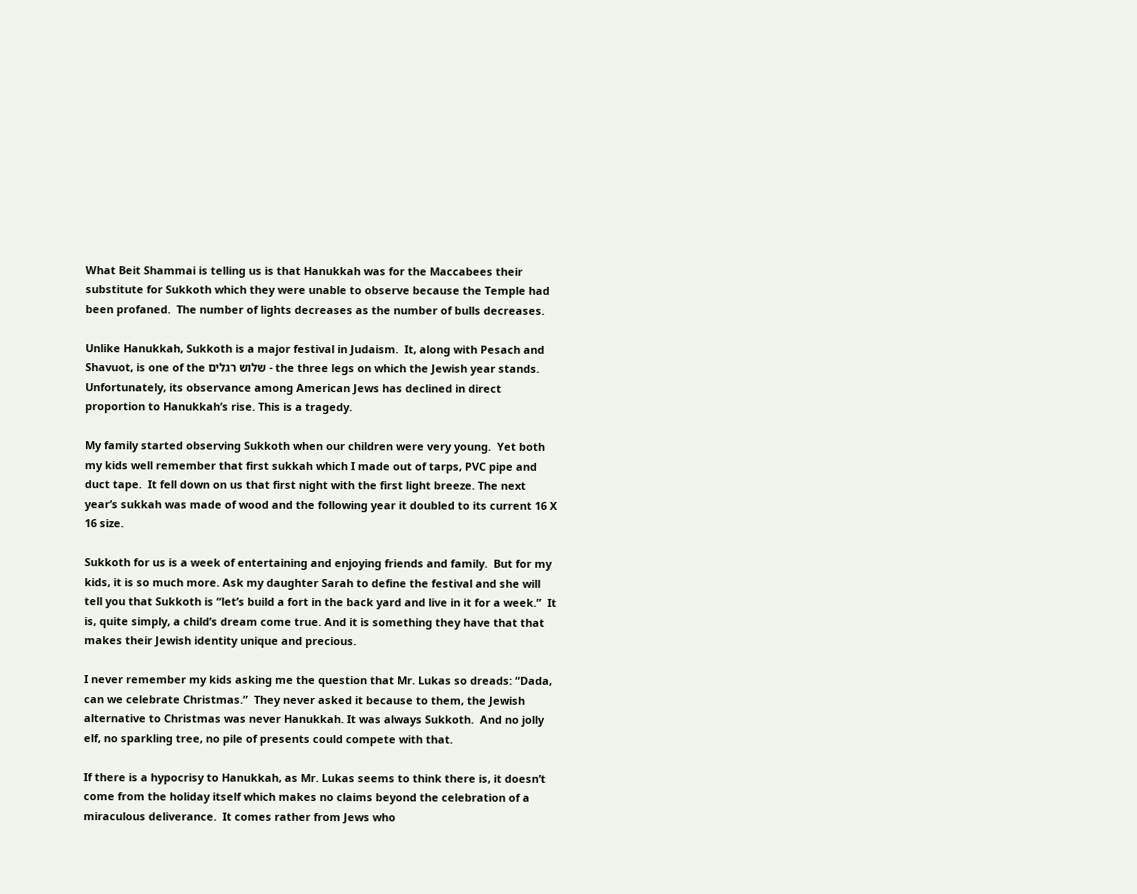What Beit Shammai is telling us is that Hanukkah was for the Maccabees their substitute for Sukkoth which they were unable to observe because the Temple had been profaned.  The number of lights decreases as the number of bulls decreases.

Unlike Hanukkah, Sukkoth is a major festival in Judaism.  It, along with Pesach and Shavuot, is one of the שלוש רגלים - the three legs on which the Jewish year stands.  Unfortunately, its observance among American Jews has declined in direct proportion to Hanukkah’s rise. This is a tragedy.

My family started observing Sukkoth when our children were very young.  Yet both my kids well remember that first sukkah which I made out of tarps, PVC pipe and duct tape.  It fell down on us that first night with the first light breeze. The next year’s sukkah was made of wood and the following year it doubled to its current 16 X 16 size.

Sukkoth for us is a week of entertaining and enjoying friends and family.  But for my kids, it is so much more. Ask my daughter Sarah to define the festival and she will tell you that Sukkoth is “let’s build a fort in the back yard and live in it for a week.”  It is, quite simply, a child’s dream come true. And it is something they have that that makes their Jewish identity unique and precious.

I never remember my kids asking me the question that Mr. Lukas so dreads: “Dada, can we celebrate Christmas.”  They never asked it because to them, the Jewish alternative to Christmas was never Hanukkah. It was always Sukkoth.  And no jolly elf, no sparkling tree, no pile of presents could compete with that.

If there is a hypocrisy to Hanukkah, as Mr. Lukas seems to think there is, it doesn’t come from the holiday itself which makes no claims beyond the celebration of a miraculous deliverance.  It comes rather from Jews who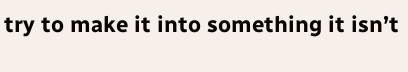try to make it into something it isn’t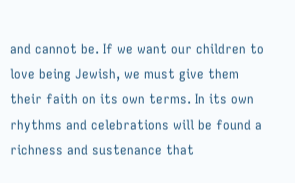and cannot be. If we want our children to love being Jewish, we must give them their faith on its own terms. In its own rhythms and celebrations will be found a richness and sustenance that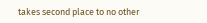takes second place to no other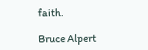faith.

Bruce Alpert